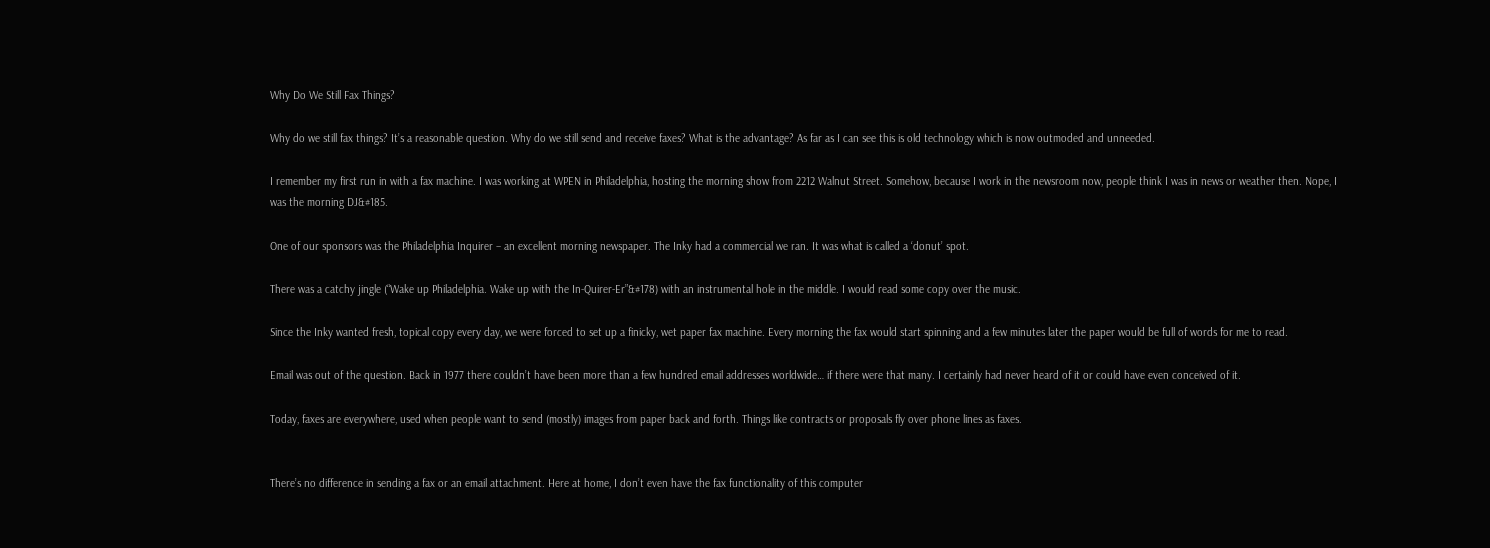Why Do We Still Fax Things?

Why do we still fax things? It’s a reasonable question. Why do we still send and receive faxes? What is the advantage? As far as I can see this is old technology which is now outmoded and unneeded.

I remember my first run in with a fax machine. I was working at WPEN in Philadelphia, hosting the morning show from 2212 Walnut Street. Somehow, because I work in the newsroom now, people think I was in news or weather then. Nope, I was the morning DJ&#185.

One of our sponsors was the Philadelphia Inquirer – an excellent morning newspaper. The Inky had a commercial we ran. It was what is called a ‘donut’ spot.

There was a catchy jingle (“Wake up Philadelphia. Wake up with the In-Quirer-Er”&#178) with an instrumental hole in the middle. I would read some copy over the music.

Since the Inky wanted fresh, topical copy every day, we were forced to set up a finicky, wet paper fax machine. Every morning the fax would start spinning and a few minutes later the paper would be full of words for me to read.

Email was out of the question. Back in 1977 there couldn’t have been more than a few hundred email addresses worldwide… if there were that many. I certainly had never heard of it or could have even conceived of it.

Today, faxes are everywhere, used when people want to send (mostly) images from paper back and forth. Things like contracts or proposals fly over phone lines as faxes.


There’s no difference in sending a fax or an email attachment. Here at home, I don’t even have the fax functionality of this computer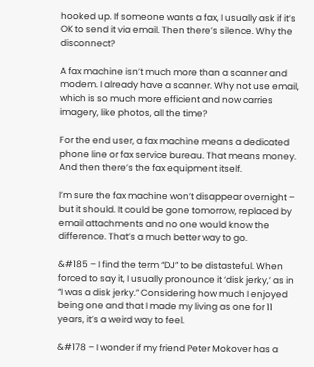hooked up. If someone wants a fax, I usually ask if it’s OK to send it via email. Then there’s silence. Why the disconnect?

A fax machine isn’t much more than a scanner and modem. I already have a scanner. Why not use email, which is so much more efficient and now carries imagery, like photos, all the time?

For the end user, a fax machine means a dedicated phone line or fax service bureau. That means money. And then there’s the fax equipment itself.

I’m sure the fax machine won’t disappear overnight – but it should. It could be gone tomorrow, replaced by email attachments and no one would know the difference. That’s a much better way to go.

&#185 – I find the term “DJ” to be distasteful. When forced to say it, I usually pronounce it ‘disk jerky,’ as in “I was a disk jerky.” Considering how much I enjoyed being one and that I made my living as one for 11 years, it’s a weird way to feel.

&#178 – I wonder if my friend Peter Mokover has a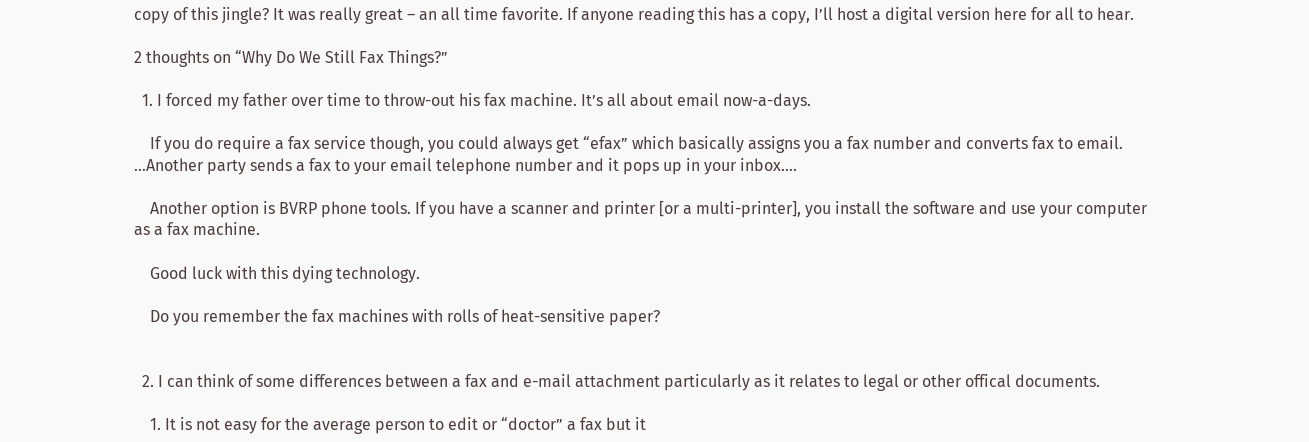copy of this jingle? It was really great – an all time favorite. If anyone reading this has a copy, I’ll host a digital version here for all to hear.

2 thoughts on “Why Do We Still Fax Things?”

  1. I forced my father over time to throw-out his fax machine. It’s all about email now-a-days.

    If you do require a fax service though, you could always get “efax” which basically assigns you a fax number and converts fax to email. …Another party sends a fax to your email telephone number and it pops up in your inbox….

    Another option is BVRP phone tools. If you have a scanner and printer [or a multi-printer], you install the software and use your computer as a fax machine.

    Good luck with this dying technology.

    Do you remember the fax machines with rolls of heat-sensitive paper?


  2. I can think of some differences between a fax and e-mail attachment particularly as it relates to legal or other offical documents.

    1. It is not easy for the average person to edit or “doctor” a fax but it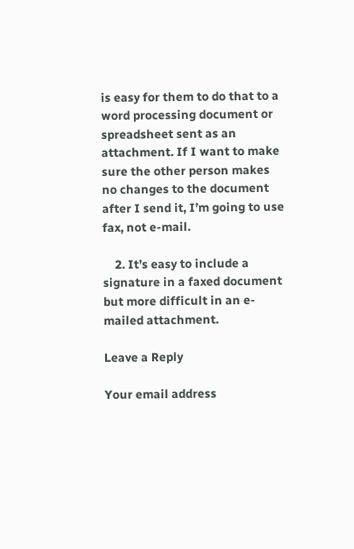is easy for them to do that to a word processing document or spreadsheet sent as an attachment. If I want to make sure the other person makes no changes to the document after I send it, I’m going to use fax, not e-mail.

    2. It’s easy to include a signature in a faxed document but more difficult in an e-mailed attachment.

Leave a Reply

Your email address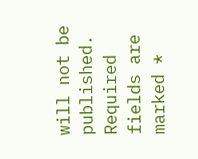will not be published. Required fields are marked *